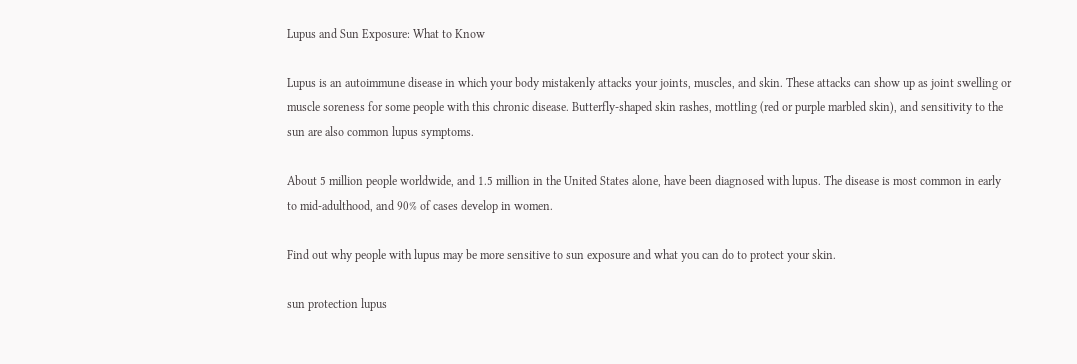Lupus and Sun Exposure: What to Know

Lupus is an autoimmune disease in which your body mistakenly attacks your joints, muscles, and skin. These attacks can show up as joint swelling or muscle soreness for some people with this chronic disease. Butterfly-shaped skin rashes, mottling (red or purple marbled skin), and sensitivity to the sun are also common lupus symptoms.

About 5 million people worldwide, and 1.5 million in the United States alone, have been diagnosed with lupus. The disease is most common in early to mid-adulthood, and 90% of cases develop in women.

Find out why people with lupus may be more sensitive to sun exposure and what you can do to protect your skin.

sun protection lupus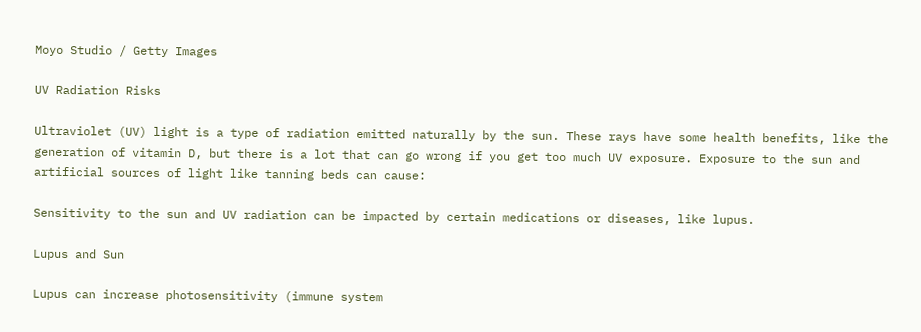Moyo Studio / Getty Images

UV Radiation Risks

Ultraviolet (UV) light is a type of radiation emitted naturally by the sun. These rays have some health benefits, like the generation of vitamin D, but there is a lot that can go wrong if you get too much UV exposure. Exposure to the sun and artificial sources of light like tanning beds can cause:

Sensitivity to the sun and UV radiation can be impacted by certain medications or diseases, like lupus.

Lupus and Sun

Lupus can increase photosensitivity (immune system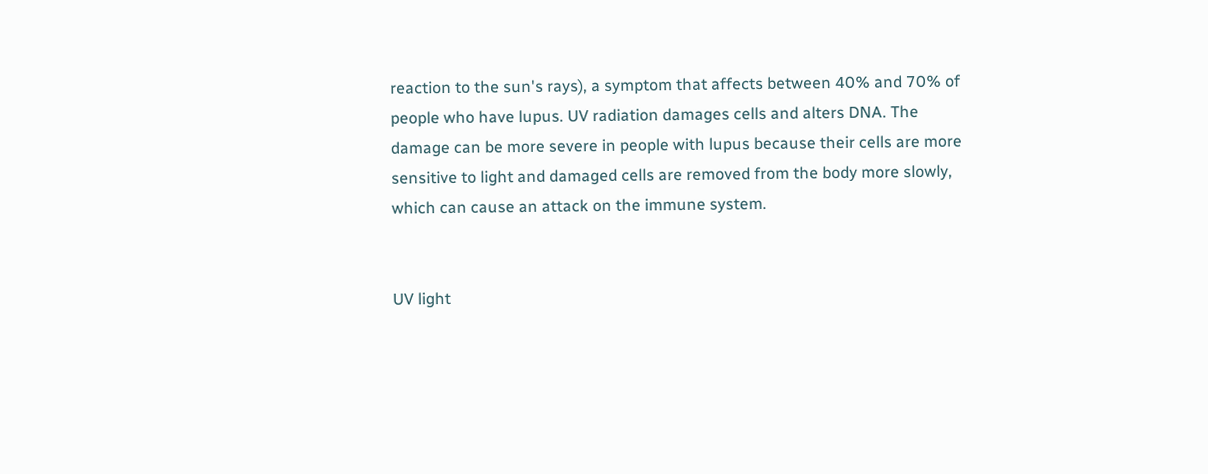reaction to the sun's rays), a symptom that affects between 40% and 70% of people who have lupus. UV radiation damages cells and alters DNA. The damage can be more severe in people with lupus because their cells are more sensitive to light and damaged cells are removed from the body more slowly, which can cause an attack on the immune system.


UV light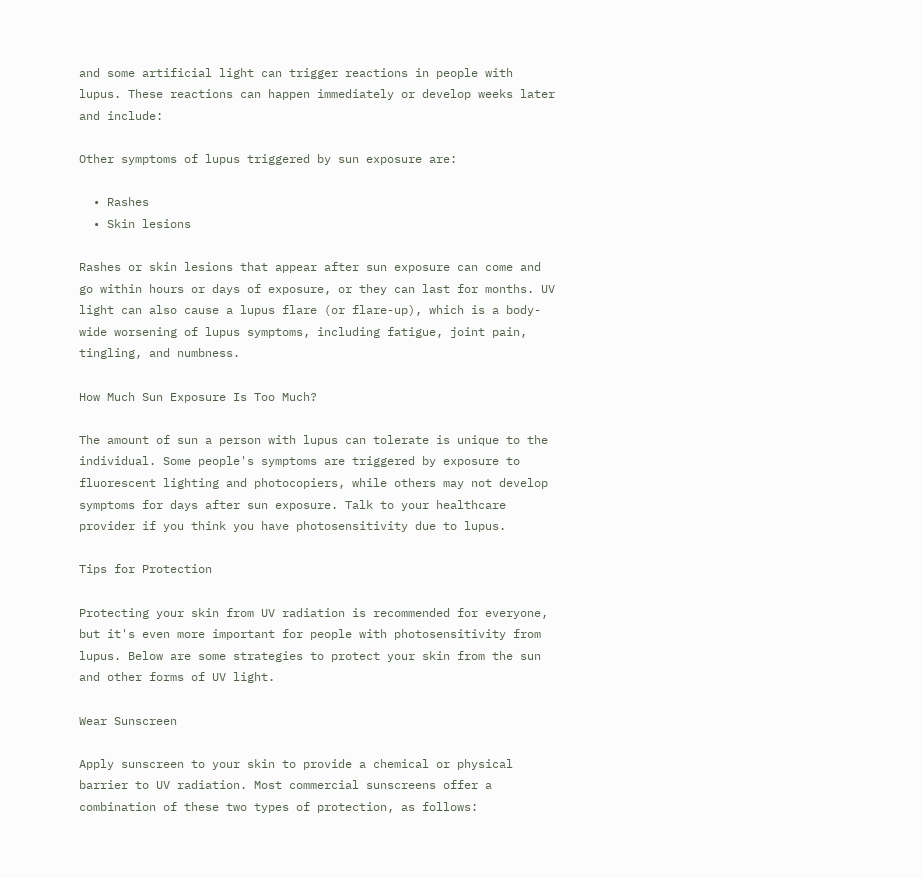and some artificial light can trigger reactions in people with lupus. These reactions can happen immediately or develop weeks later and include:

Other symptoms of lupus triggered by sun exposure are:

  • Rashes
  • Skin lesions

Rashes or skin lesions that appear after sun exposure can come and go within hours or days of exposure, or they can last for months. UV light can also cause a lupus flare (or flare-up), which is a body-wide worsening of lupus symptoms, including fatigue, joint pain, tingling, and numbness.

How Much Sun Exposure Is Too Much?

The amount of sun a person with lupus can tolerate is unique to the individual. Some people's symptoms are triggered by exposure to fluorescent lighting and photocopiers, while others may not develop symptoms for days after sun exposure. Talk to your healthcare provider if you think you have photosensitivity due to lupus.

Tips for Protection

Protecting your skin from UV radiation is recommended for everyone, but it's even more important for people with photosensitivity from lupus. Below are some strategies to protect your skin from the sun and other forms of UV light.

Wear Sunscreen

Apply sunscreen to your skin to provide a chemical or physical barrier to UV radiation. Most commercial sunscreens offer a combination of these two types of protection, as follows: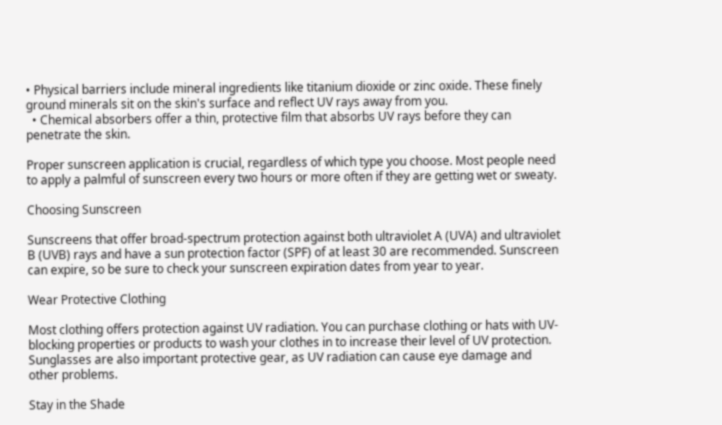• Physical barriers include mineral ingredients like titanium dioxide or zinc oxide. These finely ground minerals sit on the skin's surface and reflect UV rays away from you.
  • Chemical absorbers offer a thin, protective film that absorbs UV rays before they can penetrate the skin.

Proper sunscreen application is crucial, regardless of which type you choose. Most people need to apply a palmful of sunscreen every two hours or more often if they are getting wet or sweaty.

Choosing Sunscreen

Sunscreens that offer broad-spectrum protection against both ultraviolet A (UVA) and ultraviolet B (UVB) rays and have a sun protection factor (SPF) of at least 30 are recommended. Sunscreen can expire, so be sure to check your sunscreen expiration dates from year to year.

Wear Protective Clothing

Most clothing offers protection against UV radiation. You can purchase clothing or hats with UV-blocking properties or products to wash your clothes in to increase their level of UV protection. Sunglasses are also important protective gear, as UV radiation can cause eye damage and other problems.

Stay in the Shade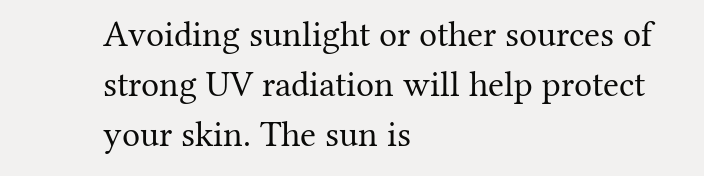Avoiding sunlight or other sources of strong UV radiation will help protect your skin. The sun is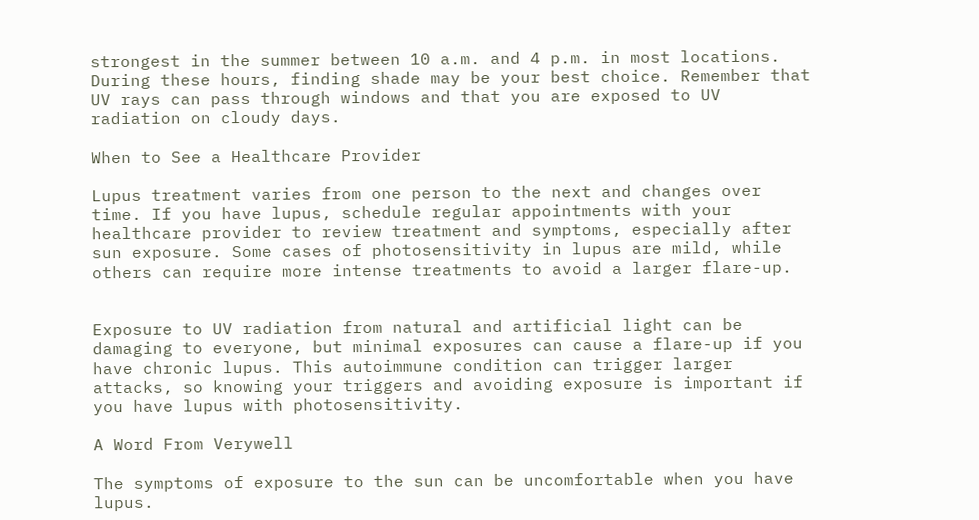strongest in the summer between 10 a.m. and 4 p.m. in most locations. During these hours, finding shade may be your best choice. Remember that UV rays can pass through windows and that you are exposed to UV radiation on cloudy days.

When to See a Healthcare Provider

Lupus treatment varies from one person to the next and changes over time. If you have lupus, schedule regular appointments with your healthcare provider to review treatment and symptoms, especially after sun exposure. Some cases of photosensitivity in lupus are mild, while others can require more intense treatments to avoid a larger flare-up.


Exposure to UV radiation from natural and artificial light can be damaging to everyone, but minimal exposures can cause a flare-up if you have chronic lupus. This autoimmune condition can trigger larger attacks, so knowing your triggers and avoiding exposure is important if you have lupus with photosensitivity.

A Word From Verywell

The symptoms of exposure to the sun can be uncomfortable when you have lupus.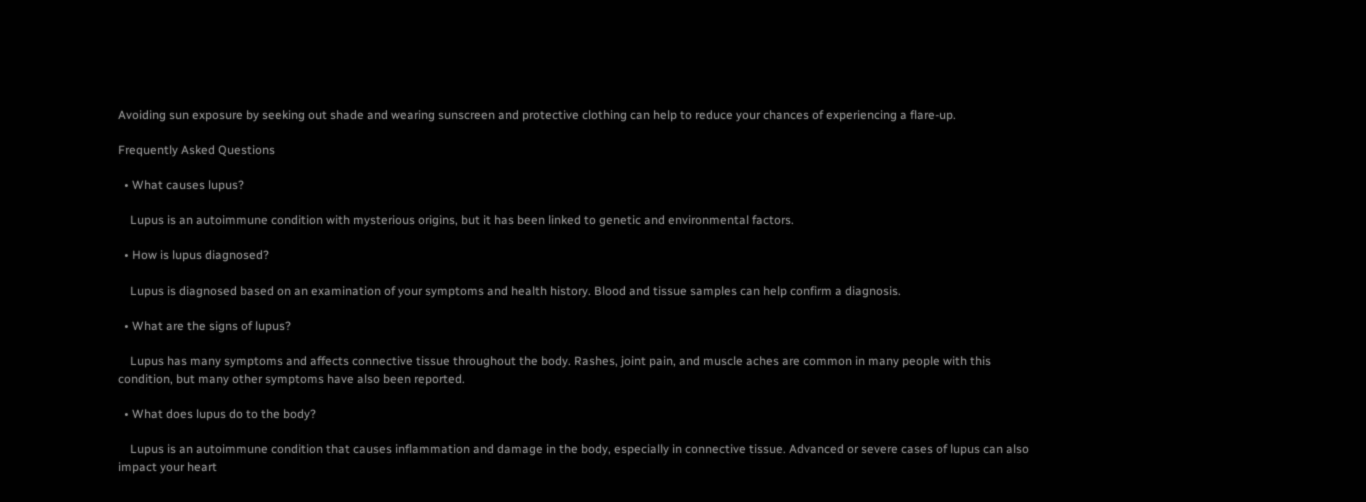Avoiding sun exposure by seeking out shade and wearing sunscreen and protective clothing can help to reduce your chances of experiencing a flare-up.

Frequently Asked Questions

  • What causes lupus?

    Lupus is an autoimmune condition with mysterious origins, but it has been linked to genetic and environmental factors.

  • How is lupus diagnosed?

    Lupus is diagnosed based on an examination of your symptoms and health history. Blood and tissue samples can help confirm a diagnosis.

  • What are the signs of lupus?

    Lupus has many symptoms and affects connective tissue throughout the body. Rashes, joint pain, and muscle aches are common in many people with this condition, but many other symptoms have also been reported.

  • What does lupus do to the body?

    Lupus is an autoimmune condition that causes inflammation and damage in the body, especially in connective tissue. Advanced or severe cases of lupus can also impact your heart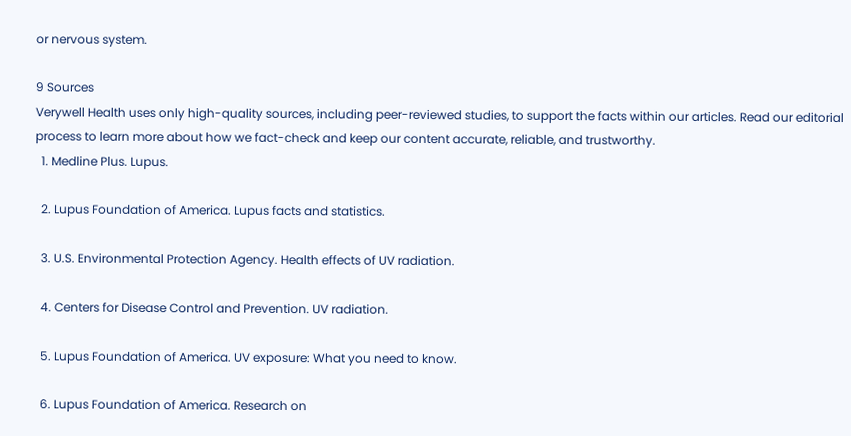or nervous system.

9 Sources
Verywell Health uses only high-quality sources, including peer-reviewed studies, to support the facts within our articles. Read our editorial process to learn more about how we fact-check and keep our content accurate, reliable, and trustworthy.
  1. Medline Plus. Lupus.

  2. Lupus Foundation of America. Lupus facts and statistics.

  3. U.S. Environmental Protection Agency. Health effects of UV radiation.

  4. Centers for Disease Control and Prevention. UV radiation.

  5. Lupus Foundation of America. UV exposure: What you need to know.

  6. Lupus Foundation of America. Research on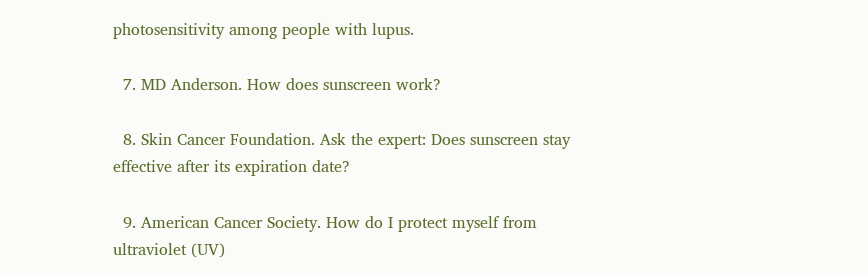photosensitivity among people with lupus.

  7. MD Anderson. How does sunscreen work?

  8. Skin Cancer Foundation. Ask the expert: Does sunscreen stay effective after its expiration date?

  9. American Cancer Society. How do I protect myself from ultraviolet (UV)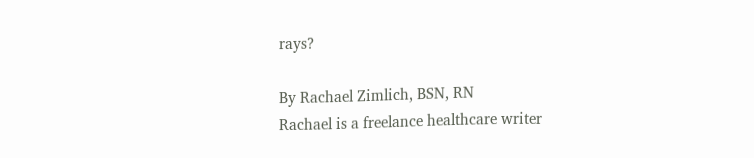rays?

By Rachael Zimlich, BSN, RN
Rachael is a freelance healthcare writer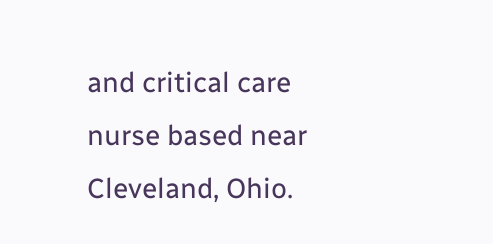and critical care nurse based near Cleveland, Ohio.